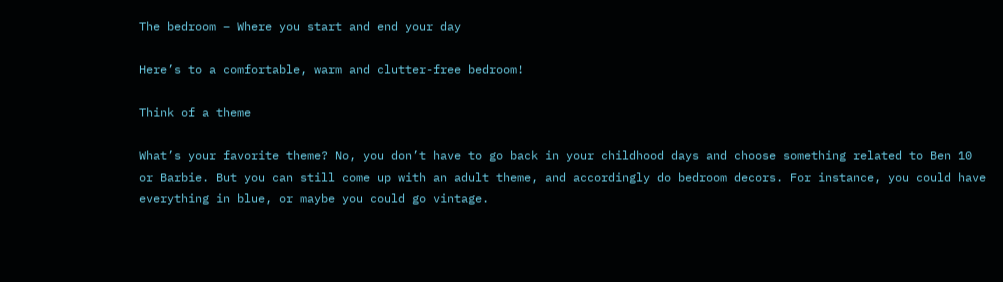The bedroom – Where you start and end your day

Here’s to a comfortable, warm and clutter-free bedroom!

Think of a theme

What’s your favorite theme? No, you don’t have to go back in your childhood days and choose something related to Ben 10 or Barbie. But you can still come up with an adult theme, and accordingly do bedroom decors. For instance, you could have everything in blue, or maybe you could go vintage.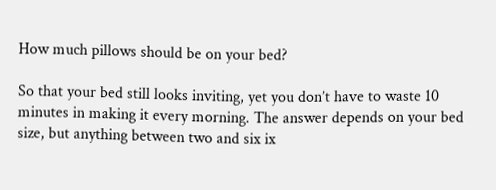How much pillows should be on your bed?

So that your bed still looks inviting, yet you don’t have to waste 10 minutes in making it every morning. The answer depends on your bed size, but anything between two and six ix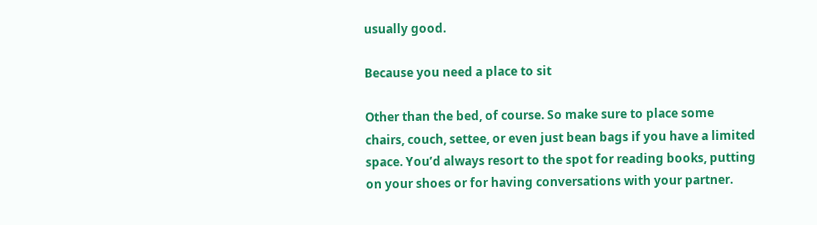usually good.

Because you need a place to sit

Other than the bed, of course. So make sure to place some chairs, couch, settee, or even just bean bags if you have a limited space. You’d always resort to the spot for reading books, putting on your shoes or for having conversations with your partner.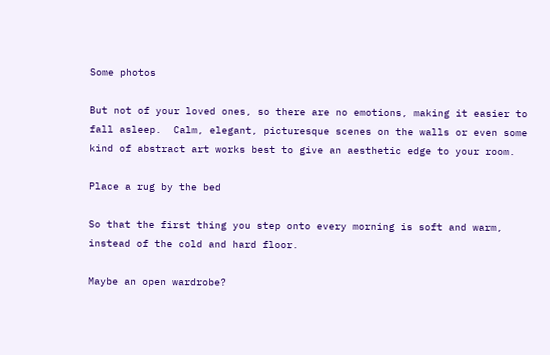Some photos

But not of your loved ones, so there are no emotions, making it easier to fall asleep.  Calm, elegant, picturesque scenes on the walls or even some kind of abstract art works best to give an aesthetic edge to your room.

Place a rug by the bed

So that the first thing you step onto every morning is soft and warm, instead of the cold and hard floor.

Maybe an open wardrobe?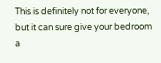This is definitely not for everyone, but it can sure give your bedroom a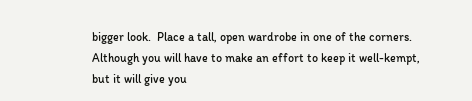bigger look.  Place a tall, open wardrobe in one of the corners. Although you will have to make an effort to keep it well-kempt, but it will give you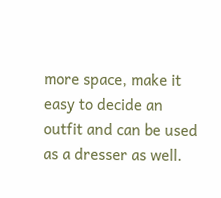more space, make it easy to decide an outfit and can be used as a dresser as well.